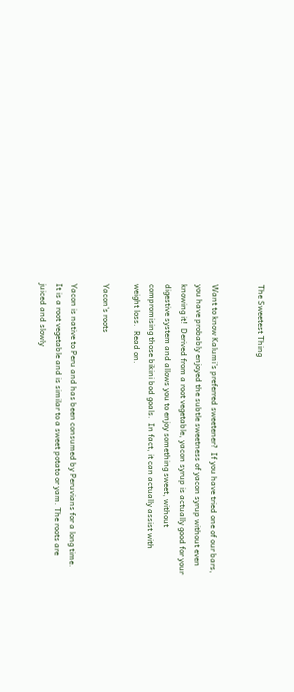The Sweetest Thing


Want to know Kalumi’s preferred sweetener?  If you have tried one of our bars, you have probably enjoyed the subtle sweetness of yacon syrup without even knowing it!  Derived from a root vegetable, yacon syrup is actually good for your digestive system and allows you to enjoy something sweet, without compromising those bikini bod goals.  In fact, it can actually assist with weight loss.  Read on.

Yacon’s roots

Yacon is native to Peru and has been consumed by Peruvians for a long time. It is a root vegetable and is similar to a sweet potato or yam. The roots are juiced and slowly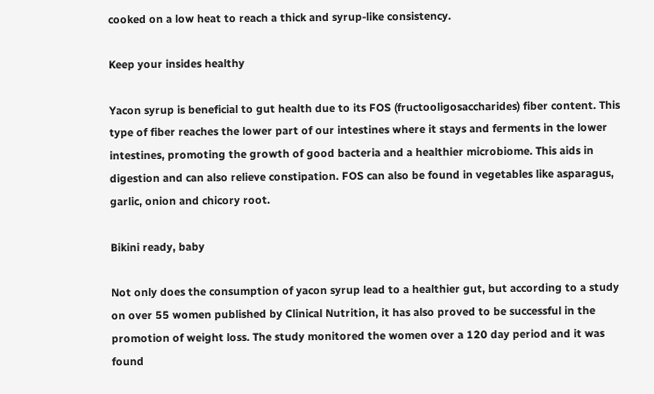cooked on a low heat to reach a thick and syrup-like consistency.

Keep your insides healthy

Yacon syrup is beneficial to gut health due to its FOS (fructooligosaccharides) fiber content. This type of fiber reaches the lower part of our intestines where it stays and ferments in the lower intestines, promoting the growth of good bacteria and a healthier microbiome. This aids in digestion and can also relieve constipation. FOS can also be found in vegetables like asparagus, garlic, onion and chicory root.

Bikini ready, baby

Not only does the consumption of yacon syrup lead to a healthier gut, but according to a study on over 55 women published by Clinical Nutrition, it has also proved to be successful in the promotion of weight loss. The study monitored the women over a 120 day period and it was found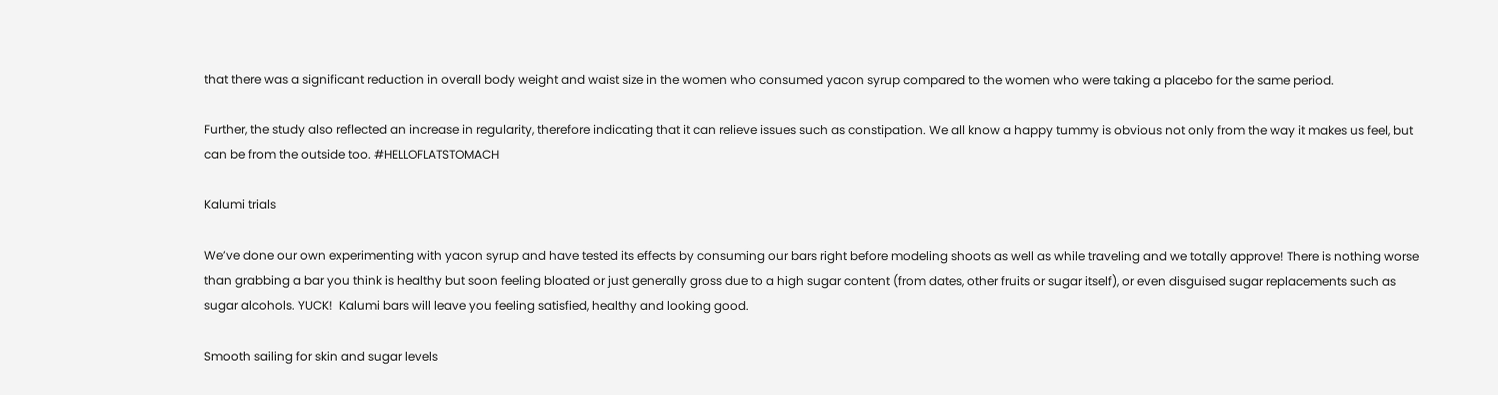that there was a significant reduction in overall body weight and waist size in the women who consumed yacon syrup compared to the women who were taking a placebo for the same period.

Further, the study also reflected an increase in regularity, therefore indicating that it can relieve issues such as constipation. We all know a happy tummy is obvious not only from the way it makes us feel, but can be from the outside too. #HELLOFLATSTOMACH

Kalumi trials

We’ve done our own experimenting with yacon syrup and have tested its effects by consuming our bars right before modeling shoots as well as while traveling and we totally approve! There is nothing worse than grabbing a bar you think is healthy but soon feeling bloated or just generally gross due to a high sugar content (from dates, other fruits or sugar itself), or even disguised sugar replacements such as sugar alcohols. YUCK!  Kalumi bars will leave you feeling satisfied, healthy and looking good.

Smooth sailing for skin and sugar levels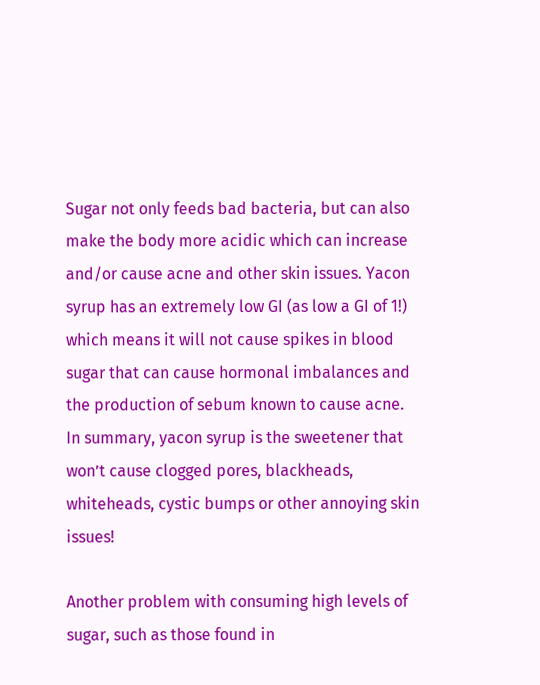Sugar not only feeds bad bacteria, but can also make the body more acidic which can increase and/or cause acne and other skin issues. Yacon syrup has an extremely low GI (as low a GI of 1!) which means it will not cause spikes in blood sugar that can cause hormonal imbalances and the production of sebum known to cause acne. In summary, yacon syrup is the sweetener that won’t cause clogged pores, blackheads, whiteheads, cystic bumps or other annoying skin issues!

Another problem with consuming high levels of sugar, such as those found in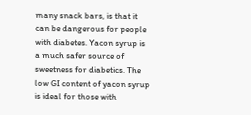many snack bars, is that it can be dangerous for people with diabetes. Yacon syrup is a much safer source of sweetness for diabetics. The low GI content of yacon syrup is ideal for those with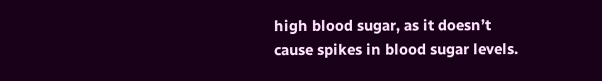high blood sugar, as it doesn’t cause spikes in blood sugar levels.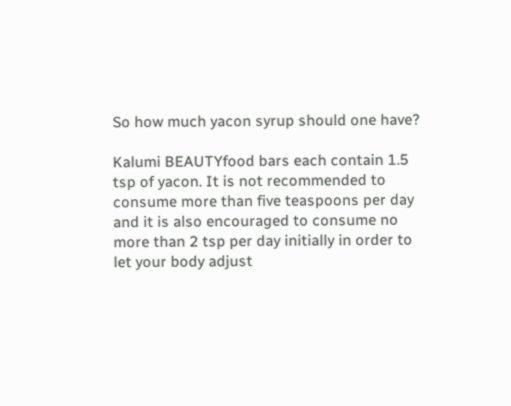So how much yacon syrup should one have?

Kalumi BEAUTYfood bars each contain 1.5 tsp of yacon. It is not recommended to consume more than five teaspoons per day and it is also encouraged to consume no more than 2 tsp per day initially in order to let your body adjust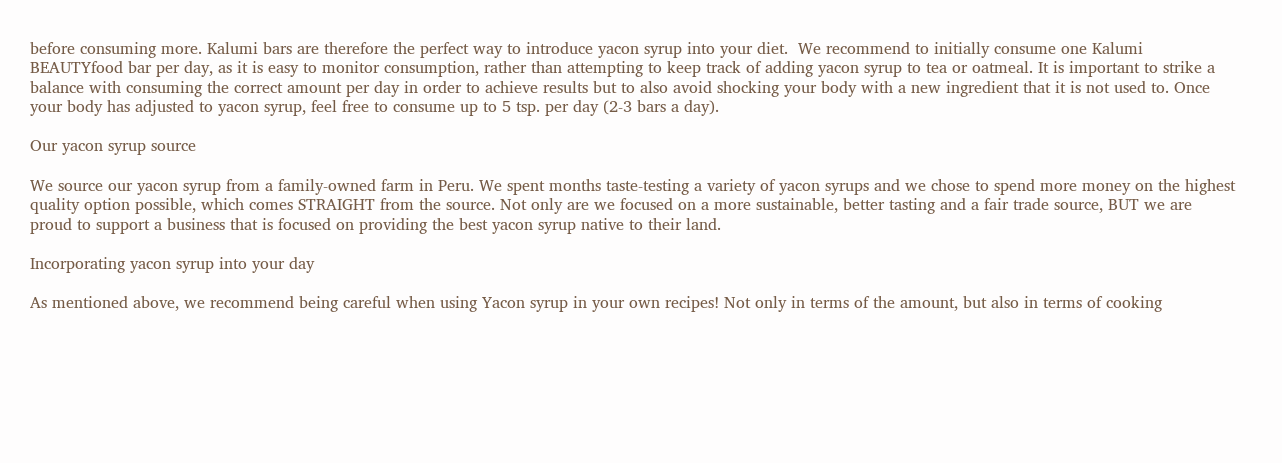before consuming more. Kalumi bars are therefore the perfect way to introduce yacon syrup into your diet.  We recommend to initially consume one Kalumi BEAUTYfood bar per day, as it is easy to monitor consumption, rather than attempting to keep track of adding yacon syrup to tea or oatmeal. It is important to strike a balance with consuming the correct amount per day in order to achieve results but to also avoid shocking your body with a new ingredient that it is not used to. Once your body has adjusted to yacon syrup, feel free to consume up to 5 tsp. per day (2-3 bars a day).

Our yacon syrup source

We source our yacon syrup from a family-owned farm in Peru. We spent months taste-testing a variety of yacon syrups and we chose to spend more money on the highest quality option possible, which comes STRAIGHT from the source. Not only are we focused on a more sustainable, better tasting and a fair trade source, BUT we are proud to support a business that is focused on providing the best yacon syrup native to their land.

Incorporating yacon syrup into your day

As mentioned above, we recommend being careful when using Yacon syrup in your own recipes! Not only in terms of the amount, but also in terms of cooking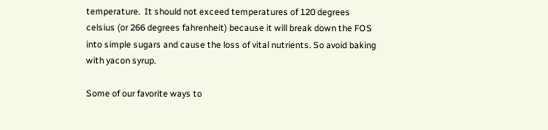temperature.  It should not exceed temperatures of 120 degrees celsius (or 266 degrees fahrenheit) because it will break down the FOS into simple sugars and cause the loss of vital nutrients. So avoid baking with yacon syrup.

Some of our favorite ways to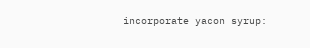incorporate yacon syrup: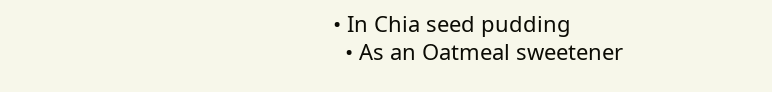• In Chia seed pudding
  • As an Oatmeal sweetener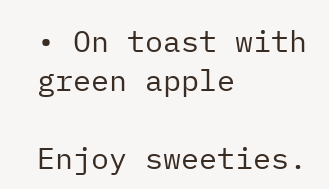• On toast with green apple

Enjoy sweeties.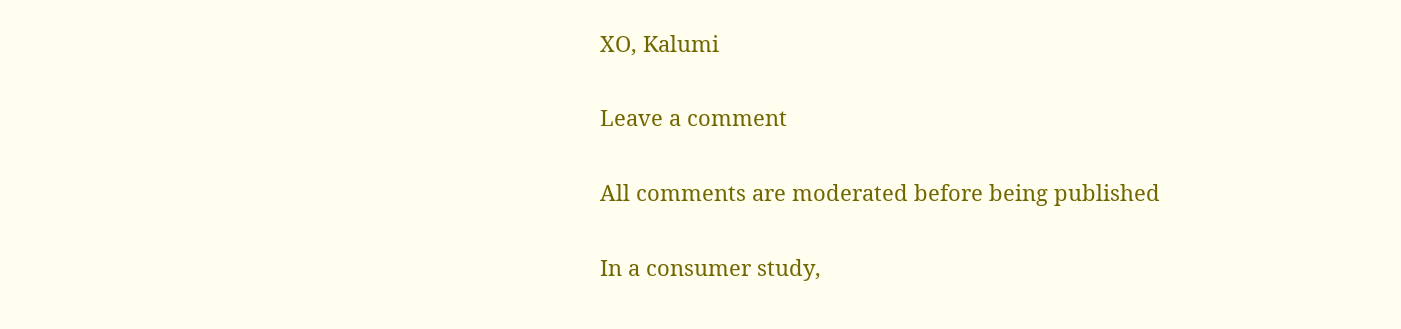XO, Kalumi

Leave a comment

All comments are moderated before being published

In a consumer study,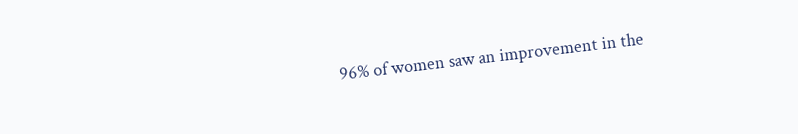96% of women saw an improvement in the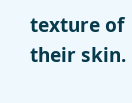texture of their skin.